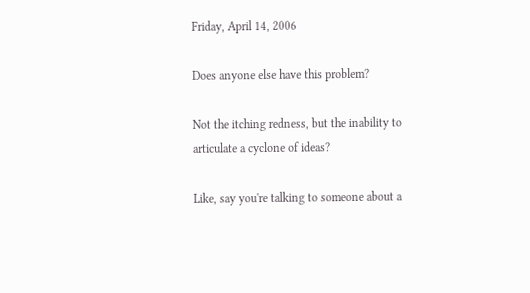Friday, April 14, 2006

Does anyone else have this problem?

Not the itching redness, but the inability to articulate a cyclone of ideas?

Like, say you're talking to someone about a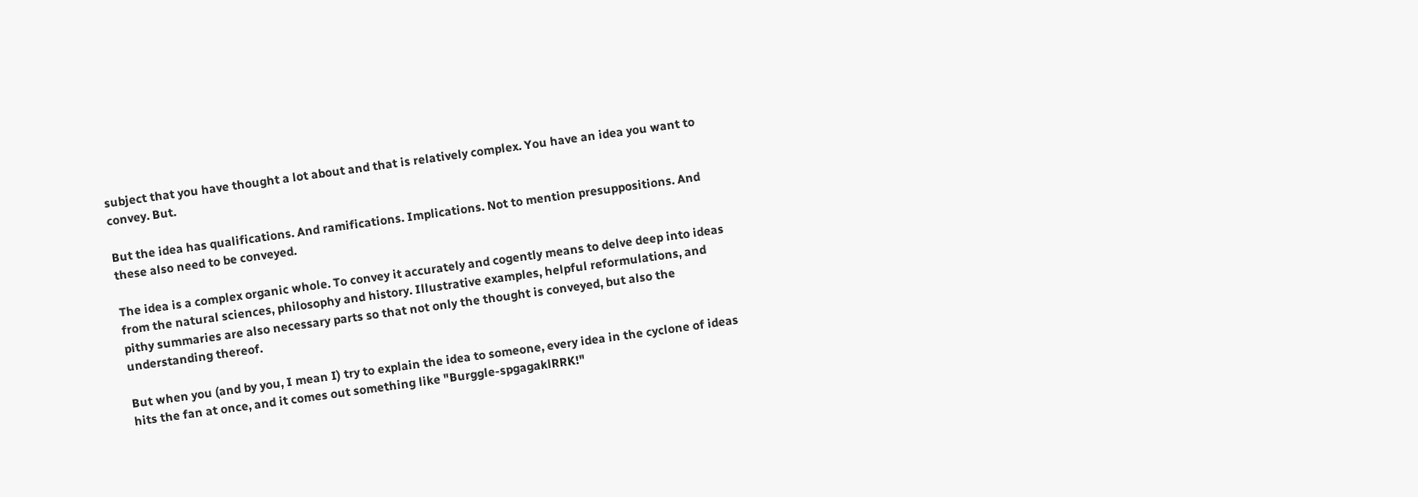subject that you have thought a lot about and that is relatively complex. You have an idea you want to convey. But.

But the idea has qualifications. And ramifications. Implications. Not to mention presuppositions. And these also need to be conveyed.

The idea is a complex organic whole. To convey it accurately and cogently means to delve deep into ideas from the natural sciences, philosophy and history. Illustrative examples, helpful reformulations, and pithy summaries are also necessary parts so that not only the thought is conveyed, but also the understanding thereof.

But when you (and by you, I mean I) try to explain the idea to someone, every idea in the cyclone of ideas hits the fan at once, and it comes out something like "Burggle-spgagaklRRK!"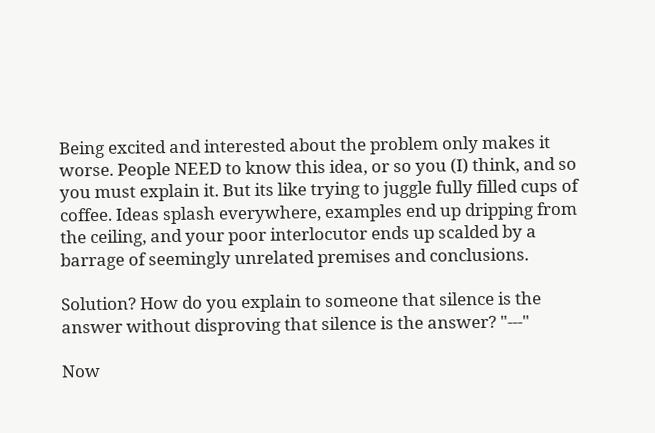Being excited and interested about the problem only makes it worse. People NEED to know this idea, or so you (I) think, and so you must explain it. But its like trying to juggle fully filled cups of coffee. Ideas splash everywhere, examples end up dripping from the ceiling, and your poor interlocutor ends up scalded by a barrage of seemingly unrelated premises and conclusions.

Solution? How do you explain to someone that silence is the answer without disproving that silence is the answer? "---"

Now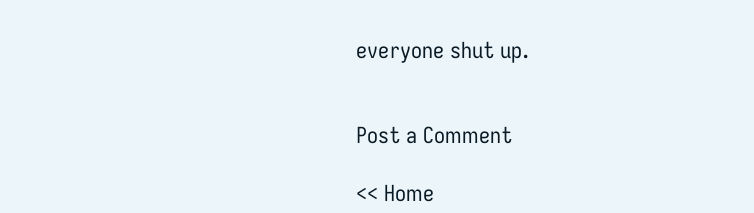everyone shut up.


Post a Comment

<< Home